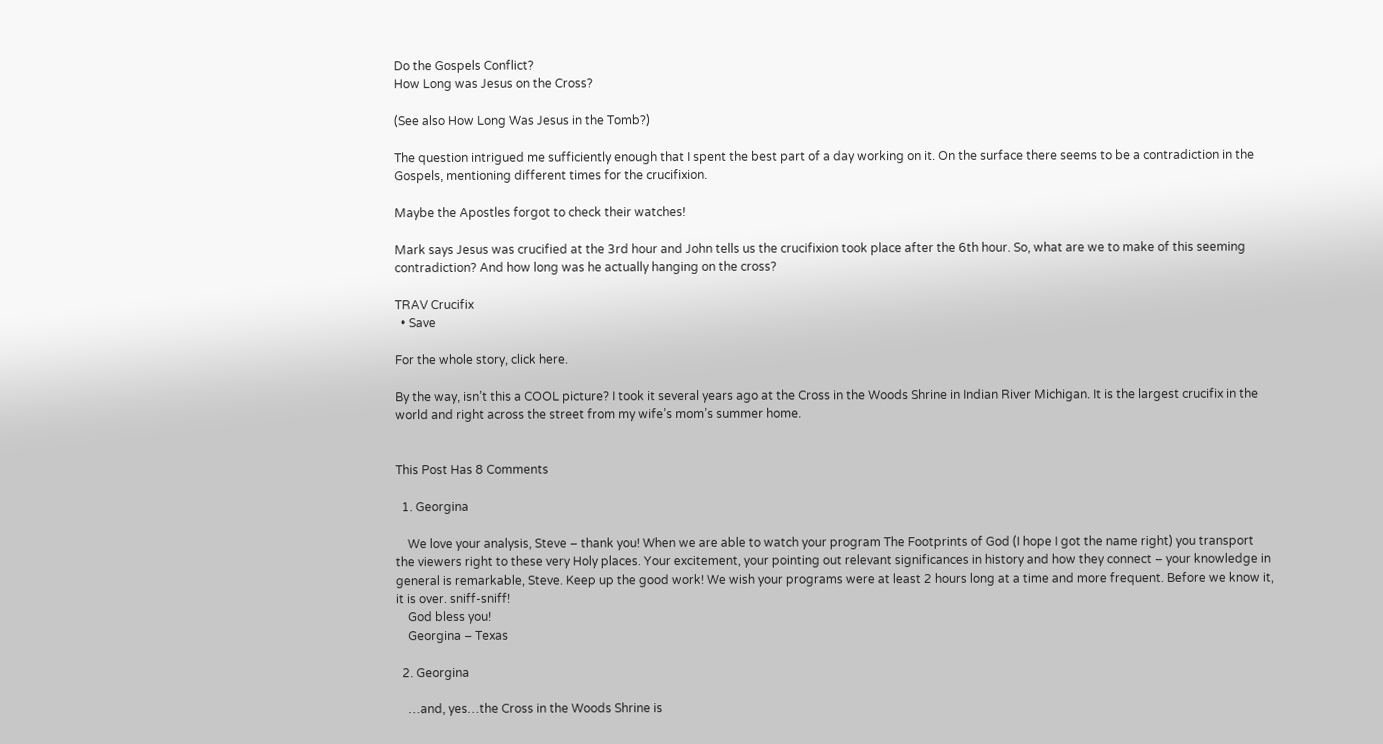Do the Gospels Conflict?
How Long was Jesus on the Cross?

(See also How Long Was Jesus in the Tomb?)

The question intrigued me sufficiently enough that I spent the best part of a day working on it. On the surface there seems to be a contradiction in the Gospels, mentioning different times for the crucifixion.

Maybe the Apostles forgot to check their watches!

Mark says Jesus was crucified at the 3rd hour and John tells us the crucifixion took place after the 6th hour. So, what are we to make of this seeming contradiction? And how long was he actually hanging on the cross?

TRAV Crucifix
  • Save

For the whole story, click here.

By the way, isn’t this a COOL picture? I took it several years ago at the Cross in the Woods Shrine in Indian River Michigan. It is the largest crucifix in the world and right across the street from my wife’s mom’s summer home.


This Post Has 8 Comments

  1. Georgina

    We love your analysis, Steve – thank you! When we are able to watch your program The Footprints of God (I hope I got the name right) you transport the viewers right to these very Holy places. Your excitement, your pointing out relevant significances in history and how they connect – your knowledge in general is remarkable, Steve. Keep up the good work! We wish your programs were at least 2 hours long at a time and more frequent. Before we know it, it is over. sniff-sniff!
    God bless you!
    Georgina – Texas

  2. Georgina

    …and, yes…the Cross in the Woods Shrine is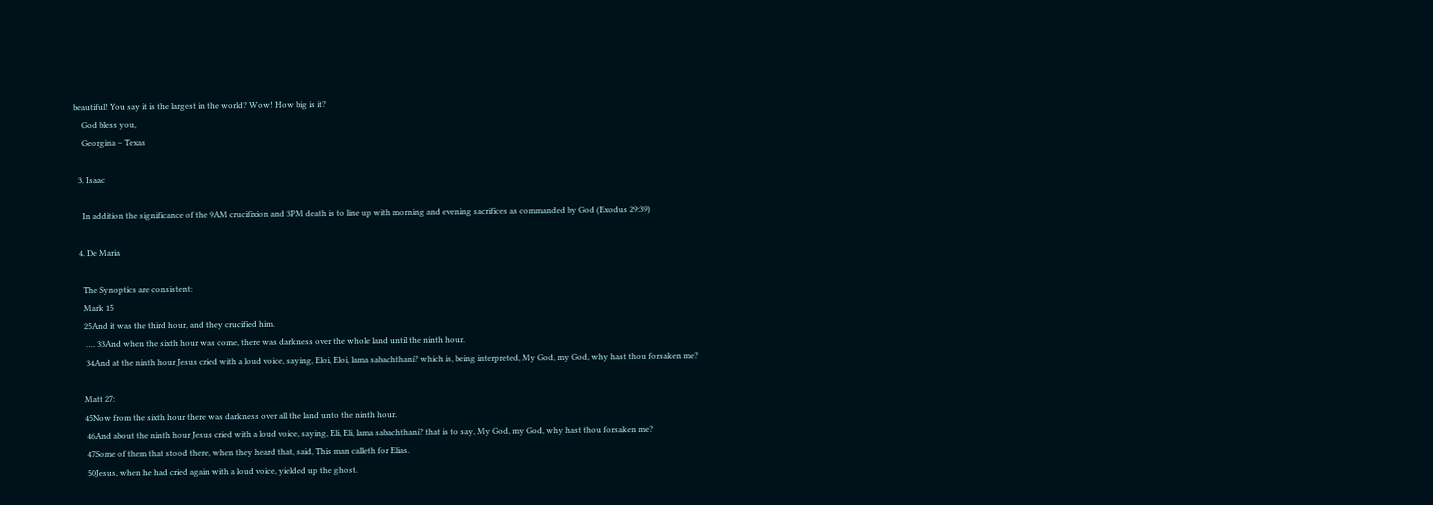beautiful! You say it is the largest in the world? Wow! How big is it?
    God bless you,
    Georgina – Texas

  3. Isaac

    In addition the significance of the 9AM crucifixion and 3PM death is to line up with morning and evening sacrifices as commanded by God (Exodus 29:39)

  4. De Maria

    The Synoptics are consistent:
    Mark 15
    25And it was the third hour, and they crucified him.
     …. 33And when the sixth hour was come, there was darkness over the whole land until the ninth hour.
     34And at the ninth hour Jesus cried with a loud voice, saying, Eloi, Eloi, lama sabachthani? which is, being interpreted, My God, my God, why hast thou forsaken me?

    Matt 27:
    45Now from the sixth hour there was darkness over all the land unto the ninth hour.
     46And about the ninth hour Jesus cried with a loud voice, saying, Eli, Eli, lama sabachthani? that is to say, My God, my God, why hast thou forsaken me?
     47Some of them that stood there, when they heard that, said, This man calleth for Elias.
     50Jesus, when he had cried again with a loud voice, yielded up the ghost.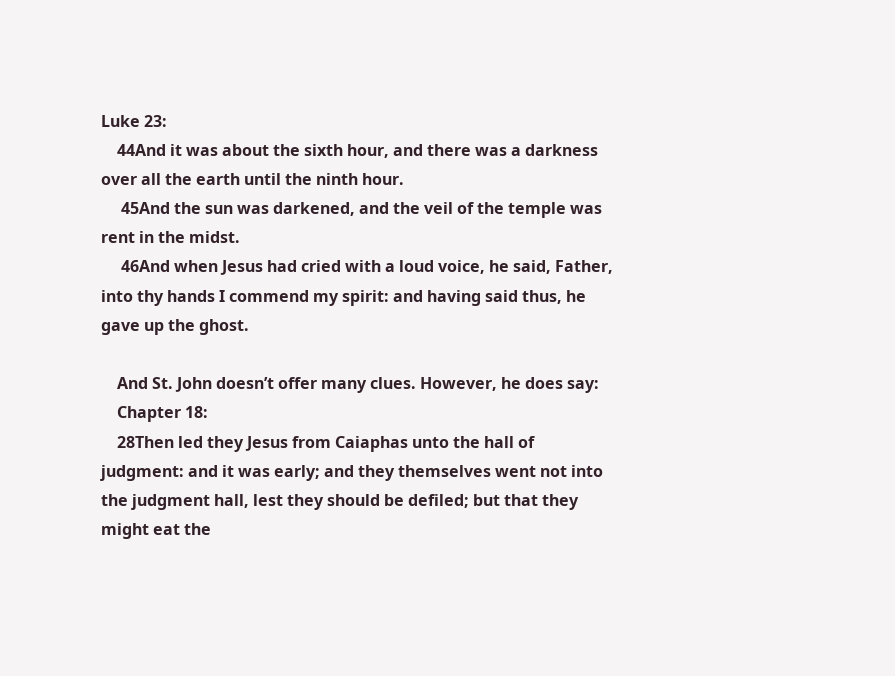Luke 23:
    44And it was about the sixth hour, and there was a darkness over all the earth until the ninth hour.
     45And the sun was darkened, and the veil of the temple was rent in the midst.
     46And when Jesus had cried with a loud voice, he said, Father, into thy hands I commend my spirit: and having said thus, he gave up the ghost.

    And St. John doesn’t offer many clues. However, he does say:
    Chapter 18:
    28Then led they Jesus from Caiaphas unto the hall of judgment: and it was early; and they themselves went not into the judgment hall, lest they should be defiled; but that they might eat the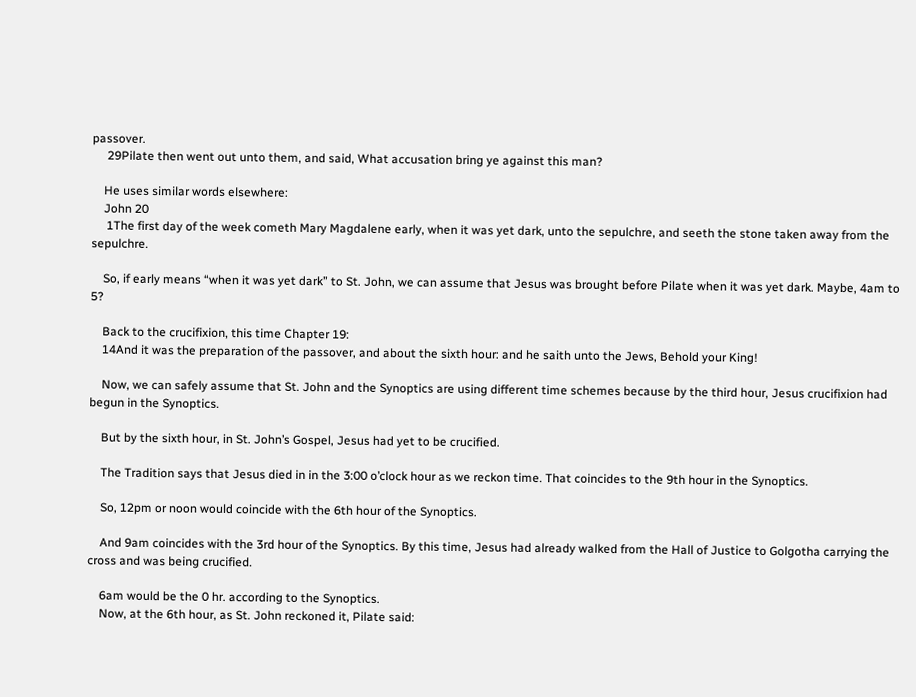passover.
     29Pilate then went out unto them, and said, What accusation bring ye against this man?

    He uses similar words elsewhere:
    John 20
     1The first day of the week cometh Mary Magdalene early, when it was yet dark, unto the sepulchre, and seeth the stone taken away from the sepulchre.

    So, if early means “when it was yet dark” to St. John, we can assume that Jesus was brought before Pilate when it was yet dark. Maybe, 4am to 5?

    Back to the crucifixion, this time Chapter 19:
    14And it was the preparation of the passover, and about the sixth hour: and he saith unto the Jews, Behold your King!

    Now, we can safely assume that St. John and the Synoptics are using different time schemes because by the third hour, Jesus crucifixion had begun in the Synoptics.

    But by the sixth hour, in St. John’s Gospel, Jesus had yet to be crucified.

    The Tradition says that Jesus died in in the 3:00 o’clock hour as we reckon time. That coincides to the 9th hour in the Synoptics.

    So, 12pm or noon would coincide with the 6th hour of the Synoptics.

    And 9am coincides with the 3rd hour of the Synoptics. By this time, Jesus had already walked from the Hall of Justice to Golgotha carrying the cross and was being crucified.

    6am would be the 0 hr. according to the Synoptics.
    Now, at the 6th hour, as St. John reckoned it, Pilate said: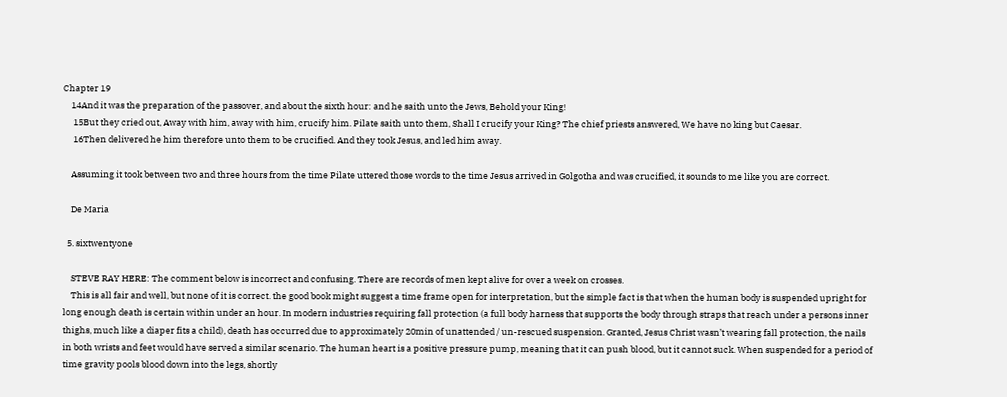Chapter 19
    14And it was the preparation of the passover, and about the sixth hour: and he saith unto the Jews, Behold your King!
     15But they cried out, Away with him, away with him, crucify him. Pilate saith unto them, Shall I crucify your King? The chief priests answered, We have no king but Caesar.
     16Then delivered he him therefore unto them to be crucified. And they took Jesus, and led him away.

    Assuming it took between two and three hours from the time Pilate uttered those words to the time Jesus arrived in Golgotha and was crucified, it sounds to me like you are correct.

    De Maria

  5. sixtwentyone

    STEVE RAY HERE: The comment below is incorrect and confusing. There are records of men kept alive for over a week on crosses.
    This is all fair and well, but none of it is correct. the good book might suggest a time frame open for interpretation, but the simple fact is that when the human body is suspended upright for long enough death is certain within under an hour. In modern industries requiring fall protection (a full body harness that supports the body through straps that reach under a persons inner thighs, much like a diaper fits a child), death has occurred due to approximately 20min of unattended / un-rescued suspension. Granted, Jesus Christ wasn’t wearing fall protection, the nails in both wrists and feet would have served a similar scenario. The human heart is a positive pressure pump, meaning that it can push blood, but it cannot suck. When suspended for a period of time gravity pools blood down into the legs, shortly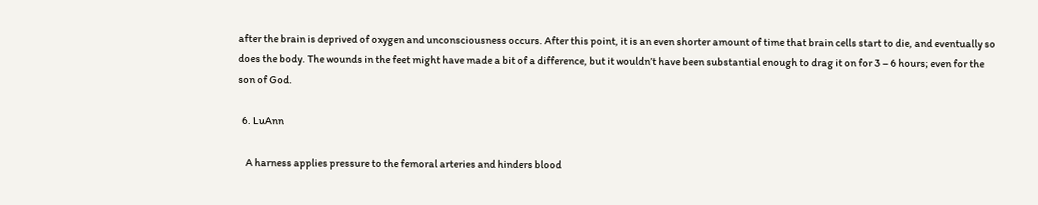after the brain is deprived of oxygen and unconsciousness occurs. After this point, it is an even shorter amount of time that brain cells start to die, and eventually so does the body. The wounds in the feet might have made a bit of a difference, but it wouldn’t have been substantial enough to drag it on for 3 – 6 hours; even for the son of God.

  6. LuAnn

    A harness applies pressure to the femoral arteries and hinders blood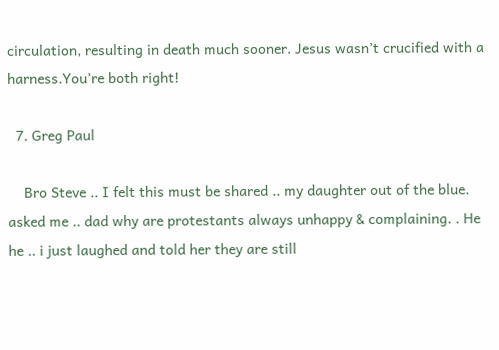circulation, resulting in death much sooner. Jesus wasn’t crucified with a harness.You’re both right!

  7. Greg Paul

    Bro Steve .. I felt this must be shared .. my daughter out of the blue. asked me .. dad why are protestants always unhappy & complaining. . He he .. i just laughed and told her they are still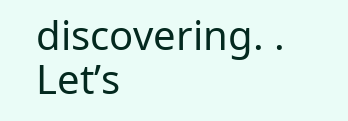discovering. . Let’s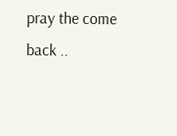pray the come back ..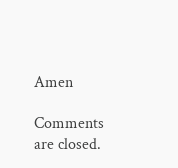Amen

Comments are closed.